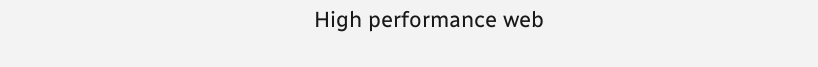High performance web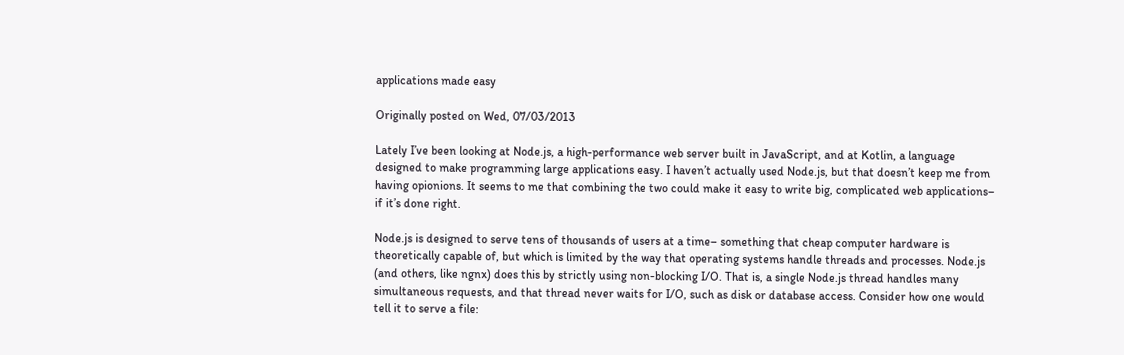applications made easy

Originally posted on Wed, 07/03/2013

Lately I’ve been looking at Node.js, a high-performance web server built in JavaScript, and at Kotlin, a language designed to make programming large applications easy. I haven’t actually used Node.js, but that doesn’t keep me from having opionions. It seems to me that combining the two could make it easy to write big, complicated web applications– if it’s done right.

Node.js is designed to serve tens of thousands of users at a time– something that cheap computer hardware is theoretically capable of, but which is limited by the way that operating systems handle threads and processes. Node.js (and others, like ngnx) does this by strictly using non-blocking I/O. That is, a single Node.js thread handles many simultaneous requests, and that thread never waits for I/O, such as disk or database access. Consider how one would tell it to serve a file: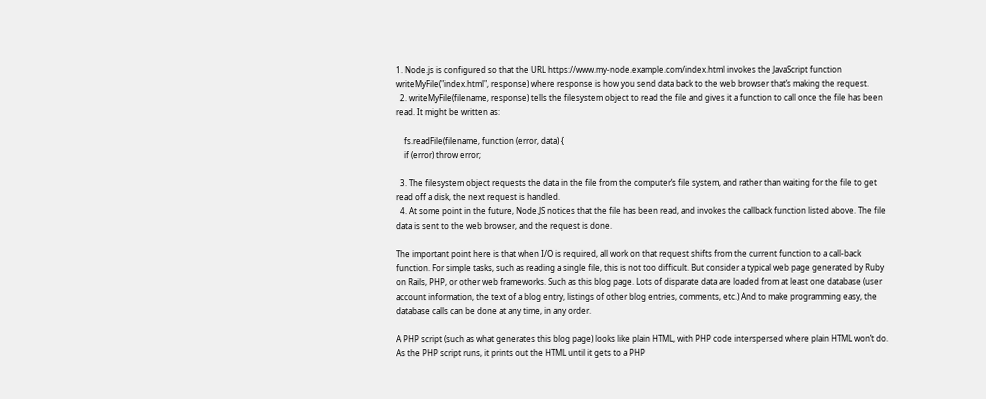1. Node.js is configured so that the URL https://www.my-node.example.com/index.html invokes the JavaScript function writeMyFile("index.html", response) where response is how you send data back to the web browser that’s making the request.
  2. writeMyFile(filename, response) tells the filesystem object to read the file and gives it a function to call once the file has been read. It might be written as:

    fs.readFile(filename, function (error, data) {
    if (error) throw error;

  3. The filesystem object requests the data in the file from the computer’s file system, and rather than waiting for the file to get read off a disk, the next request is handled.
  4. At some point in the future, Node.JS notices that the file has been read, and invokes the callback function listed above. The file data is sent to the web browser, and the request is done.

The important point here is that when I/O is required, all work on that request shifts from the current function to a call-back function. For simple tasks, such as reading a single file, this is not too difficult. But consider a typical web page generated by Ruby on Rails, PHP, or other web frameworks. Such as this blog page. Lots of disparate data are loaded from at least one database (user account information, the text of a blog entry, listings of other blog entries, comments, etc.) And to make programming easy, the database calls can be done at any time, in any order.

A PHP script (such as what generates this blog page) looks like plain HTML, with PHP code interspersed where plain HTML won’t do. As the PHP script runs, it prints out the HTML until it gets to a PHP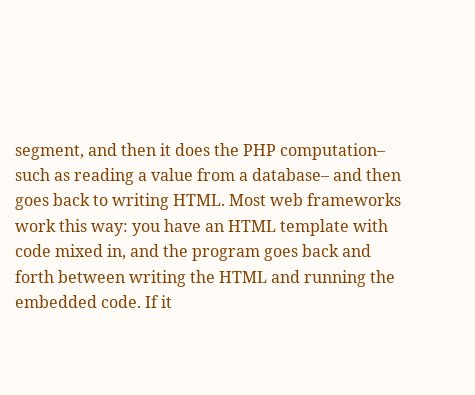segment, and then it does the PHP computation– such as reading a value from a database– and then goes back to writing HTML. Most web frameworks work this way: you have an HTML template with code mixed in, and the program goes back and forth between writing the HTML and running the embedded code. If it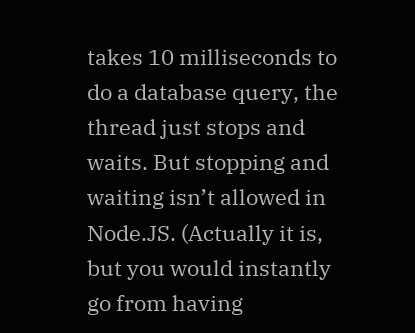takes 10 milliseconds to do a database query, the thread just stops and waits. But stopping and waiting isn’t allowed in Node.JS. (Actually it is, but you would instantly go from having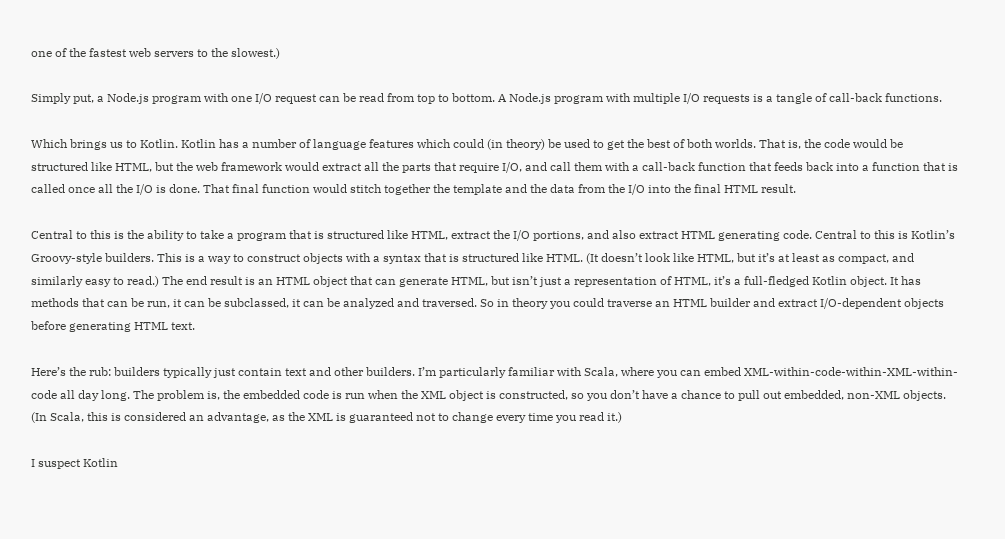one of the fastest web servers to the slowest.)

Simply put, a Node.js program with one I/O request can be read from top to bottom. A Node.js program with multiple I/O requests is a tangle of call-back functions.

Which brings us to Kotlin. Kotlin has a number of language features which could (in theory) be used to get the best of both worlds. That is, the code would be structured like HTML, but the web framework would extract all the parts that require I/O, and call them with a call-back function that feeds back into a function that is called once all the I/O is done. That final function would stitch together the template and the data from the I/O into the final HTML result.

Central to this is the ability to take a program that is structured like HTML, extract the I/O portions, and also extract HTML generating code. Central to this is Kotlin’s Groovy-style builders. This is a way to construct objects with a syntax that is structured like HTML. (It doesn’t look like HTML, but it’s at least as compact, and similarly easy to read.) The end result is an HTML object that can generate HTML, but isn’t just a representation of HTML, it’s a full-fledged Kotlin object. It has methods that can be run, it can be subclassed, it can be analyzed and traversed. So in theory you could traverse an HTML builder and extract I/O-dependent objects before generating HTML text.

Here’s the rub: builders typically just contain text and other builders. I’m particularly familiar with Scala, where you can embed XML-within-code-within-XML-within-code all day long. The problem is, the embedded code is run when the XML object is constructed, so you don’t have a chance to pull out embedded, non-XML objects. (In Scala, this is considered an advantage, as the XML is guaranteed not to change every time you read it.)

I suspect Kotlin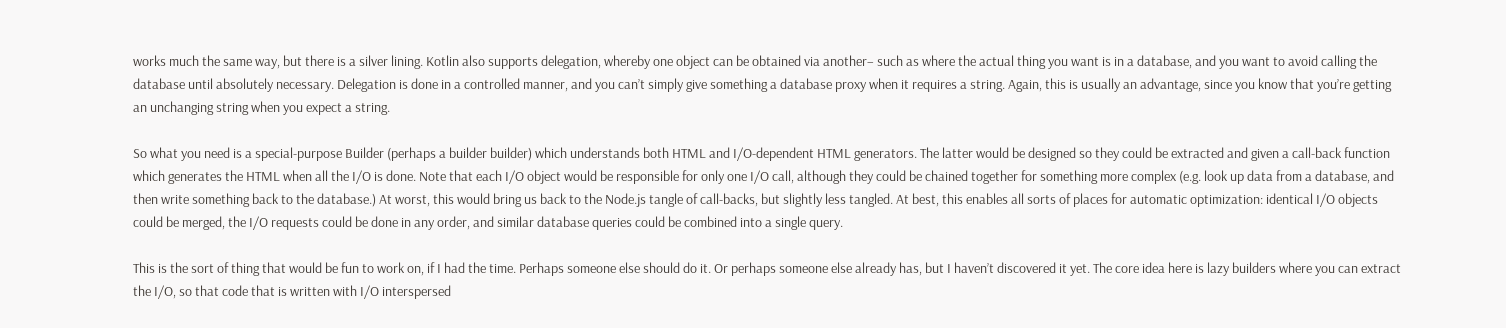works much the same way, but there is a silver lining. Kotlin also supports delegation, whereby one object can be obtained via another– such as where the actual thing you want is in a database, and you want to avoid calling the database until absolutely necessary. Delegation is done in a controlled manner, and you can’t simply give something a database proxy when it requires a string. Again, this is usually an advantage, since you know that you’re getting an unchanging string when you expect a string.

So what you need is a special-purpose Builder (perhaps a builder builder) which understands both HTML and I/O-dependent HTML generators. The latter would be designed so they could be extracted and given a call-back function which generates the HTML when all the I/O is done. Note that each I/O object would be responsible for only one I/O call, although they could be chained together for something more complex (e.g. look up data from a database, and then write something back to the database.) At worst, this would bring us back to the Node.js tangle of call-backs, but slightly less tangled. At best, this enables all sorts of places for automatic optimization: identical I/O objects could be merged, the I/O requests could be done in any order, and similar database queries could be combined into a single query.

This is the sort of thing that would be fun to work on, if I had the time. Perhaps someone else should do it. Or perhaps someone else already has, but I haven’t discovered it yet. The core idea here is lazy builders where you can extract the I/O, so that code that is written with I/O interspersed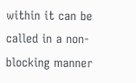within it can be called in a non-blocking manner